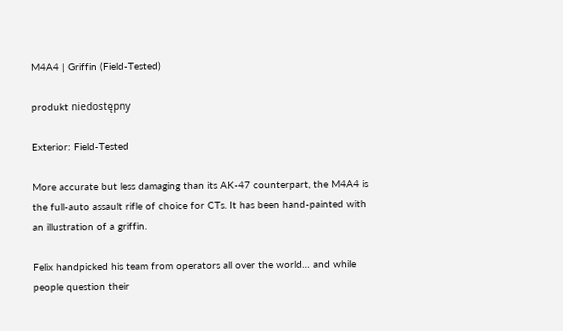M4A4 | Griffin (Field-Tested)

produkt niedostępny

Exterior: Field-Tested

More accurate but less damaging than its AK-47 counterpart, the M4A4 is the full-auto assault rifle of choice for CTs. It has been hand-painted with an illustration of a griffin.

Felix handpicked his team from operators all over the world… and while people question their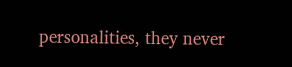personalities, they never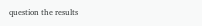question the results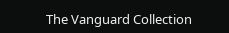The Vanguard Collection